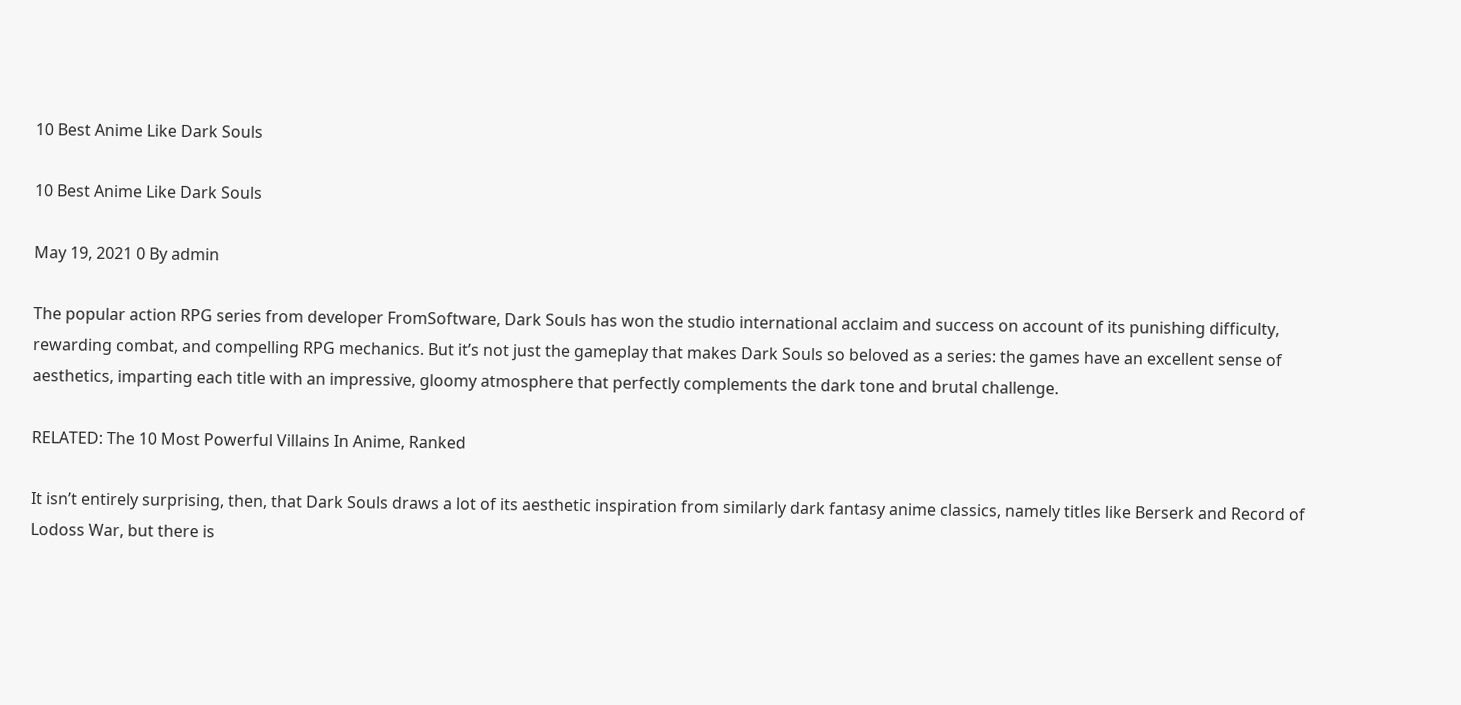10 Best Anime Like Dark Souls

10 Best Anime Like Dark Souls

May 19, 2021 0 By admin

The popular action RPG series from developer FromSoftware, Dark Souls has won the studio international acclaim and success on account of its punishing difficulty, rewarding combat, and compelling RPG mechanics. But it’s not just the gameplay that makes Dark Souls so beloved as a series: the games have an excellent sense of aesthetics, imparting each title with an impressive, gloomy atmosphere that perfectly complements the dark tone and brutal challenge.

RELATED: The 10 Most Powerful Villains In Anime, Ranked

It isn’t entirely surprising, then, that Dark Souls draws a lot of its aesthetic inspiration from similarly dark fantasy anime classics, namely titles like Berserk and Record of Lodoss War, but there is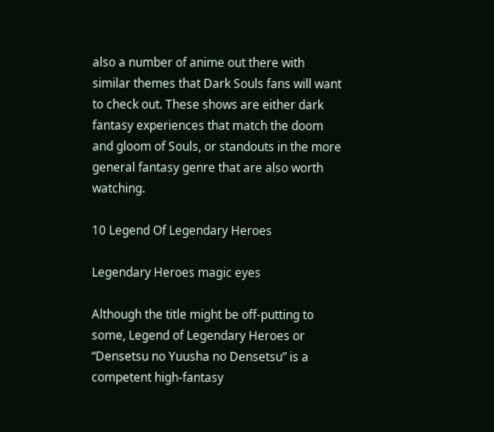also a number of anime out there with similar themes that Dark Souls fans will want to check out. These shows are either dark fantasy experiences that match the doom and gloom of Souls, or standouts in the more general fantasy genre that are also worth watching.

10 Legend Of Legendary Heroes

Legendary Heroes magic eyes

Although the title might be off-putting to some, Legend of Legendary Heroes or “Densetsu no Yuusha no Densetsu” is a competent high-fantasy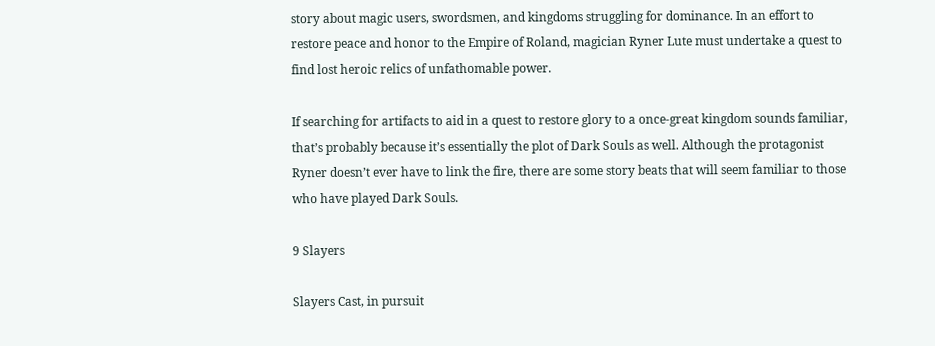story about magic users, swordsmen, and kingdoms struggling for dominance. In an effort to restore peace and honor to the Empire of Roland, magician Ryner Lute must undertake a quest to find lost heroic relics of unfathomable power.

If searching for artifacts to aid in a quest to restore glory to a once-great kingdom sounds familiar, that’s probably because it’s essentially the plot of Dark Souls as well. Although the protagonist Ryner doesn’t ever have to link the fire, there are some story beats that will seem familiar to those who have played Dark Souls.

9 Slayers

Slayers Cast, in pursuit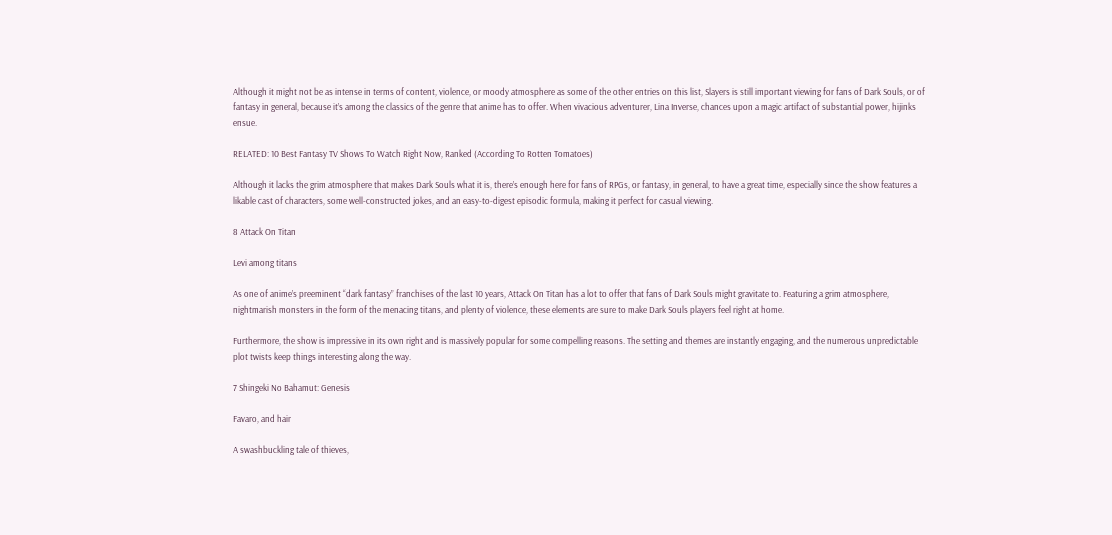Although it might not be as intense in terms of content, violence, or moody atmosphere as some of the other entries on this list, Slayers is still important viewing for fans of Dark Souls, or of fantasy in general, because it’s among the classics of the genre that anime has to offer. When vivacious adventurer, Lina Inverse, chances upon a magic artifact of substantial power, hijinks ensue.

RELATED: 10 Best Fantasy TV Shows To Watch Right Now, Ranked (According To Rotten Tomatoes)

Although it lacks the grim atmosphere that makes Dark Souls what it is, there’s enough here for fans of RPGs, or fantasy, in general, to have a great time, especially since the show features a likable cast of characters, some well-constructed jokes, and an easy-to-digest episodic formula, making it perfect for casual viewing.

8 Attack On Titan

Levi among titans

As one of anime’s preeminent “dark fantasy” franchises of the last 10 years, Attack On Titan has a lot to offer that fans of Dark Souls might gravitate to. Featuring a grim atmosphere, nightmarish monsters in the form of the menacing titans, and plenty of violence, these elements are sure to make Dark Souls players feel right at home.

Furthermore, the show is impressive in its own right and is massively popular for some compelling reasons. The setting and themes are instantly engaging, and the numerous unpredictable plot twists keep things interesting along the way.

7 Shingeki No Bahamut: Genesis

Favaro, and hair

A swashbuckling tale of thieves,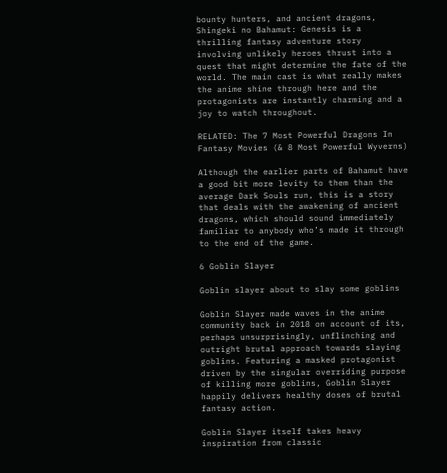bounty hunters, and ancient dragons, Shingeki no Bahamut: Genesis is a thrilling fantasy adventure story involving unlikely heroes thrust into a quest that might determine the fate of the world. The main cast is what really makes the anime shine through here and the protagonists are instantly charming and a joy to watch throughout.

RELATED: The 7 Most Powerful Dragons In Fantasy Movies (& 8 Most Powerful Wyverns)

Although the earlier parts of Bahamut have a good bit more levity to them than the average Dark Souls run, this is a story that deals with the awakening of ancient dragons, which should sound immediately familiar to anybody who’s made it through to the end of the game.

6 Goblin Slayer

Goblin slayer about to slay some goblins

Goblin Slayer made waves in the anime community back in 2018 on account of its, perhaps unsurprisingly, unflinching and outright brutal approach towards slaying goblins. Featuring a masked protagonist driven by the singular overriding purpose of killing more goblins, Goblin Slayer happily delivers healthy doses of brutal fantasy action.

Goblin Slayer itself takes heavy inspiration from classic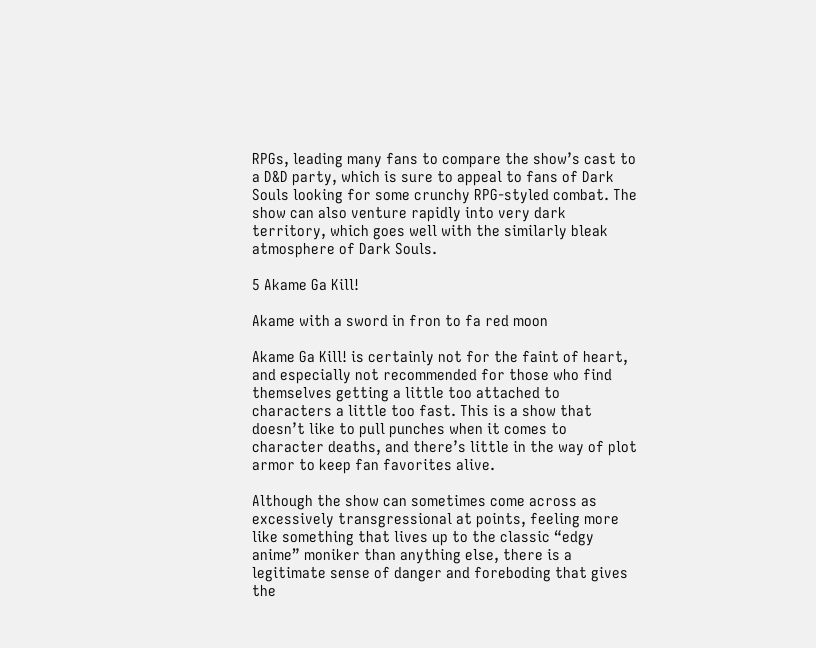RPGs, leading many fans to compare the show’s cast to a D&D party, which is sure to appeal to fans of Dark Souls looking for some crunchy RPG-styled combat. The show can also venture rapidly into very dark territory, which goes well with the similarly bleak atmosphere of Dark Souls.

5 Akame Ga Kill!

Akame with a sword in fron to fa red moon

Akame Ga Kill! is certainly not for the faint of heart, and especially not recommended for those who find themselves getting a little too attached to characters a little too fast. This is a show that doesn’t like to pull punches when it comes to character deaths, and there’s little in the way of plot armor to keep fan favorites alive.

Although the show can sometimes come across as excessively transgressional at points, feeling more like something that lives up to the classic “edgy anime” moniker than anything else, there is a legitimate sense of danger and foreboding that gives the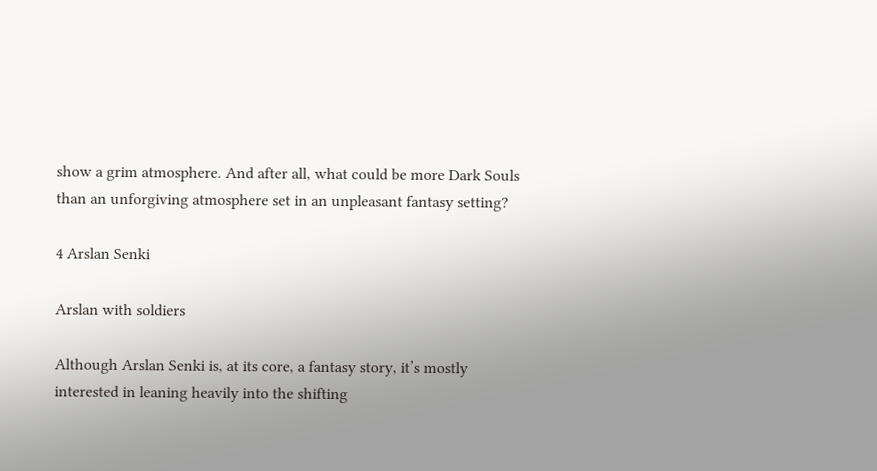show a grim atmosphere. And after all, what could be more Dark Souls than an unforgiving atmosphere set in an unpleasant fantasy setting?

4 Arslan Senki

Arslan with soldiers

Although Arslan Senki is, at its core, a fantasy story, it’s mostly interested in leaning heavily into the shifting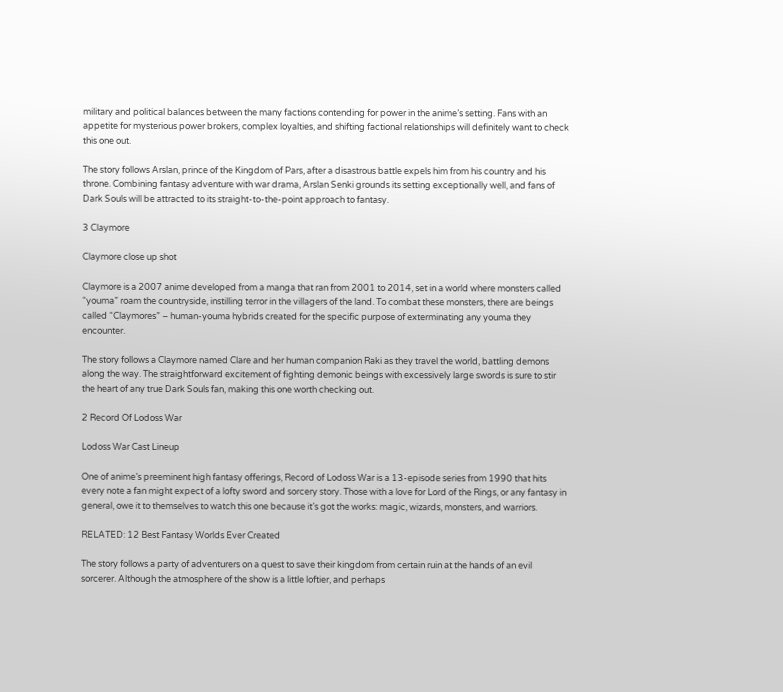military and political balances between the many factions contending for power in the anime’s setting. Fans with an appetite for mysterious power brokers, complex loyalties, and shifting factional relationships will definitely want to check this one out.

The story follows Arslan, prince of the Kingdom of Pars, after a disastrous battle expels him from his country and his throne. Combining fantasy adventure with war drama, Arslan Senki grounds its setting exceptionally well, and fans of Dark Souls will be attracted to its straight-to-the-point approach to fantasy.

3 Claymore

Claymore close up shot

Claymore is a 2007 anime developed from a manga that ran from 2001 to 2014, set in a world where monsters called “youma” roam the countryside, instilling terror in the villagers of the land. To combat these monsters, there are beings called “Claymores” – human-youma hybrids created for the specific purpose of exterminating any youma they encounter.

The story follows a Claymore named Clare and her human companion Raki as they travel the world, battling demons along the way. The straightforward excitement of fighting demonic beings with excessively large swords is sure to stir the heart of any true Dark Souls fan, making this one worth checking out.

2 Record Of Lodoss War

Lodoss War Cast Lineup

One of anime’s preeminent high fantasy offerings, Record of Lodoss War is a 13-episode series from 1990 that hits every note a fan might expect of a lofty sword and sorcery story. Those with a love for Lord of the Rings, or any fantasy in general, owe it to themselves to watch this one because it’s got the works: magic, wizards, monsters, and warriors.

RELATED: 12 Best Fantasy Worlds Ever Created

The story follows a party of adventurers on a quest to save their kingdom from certain ruin at the hands of an evil sorcerer. Although the atmosphere of the show is a little loftier, and perhaps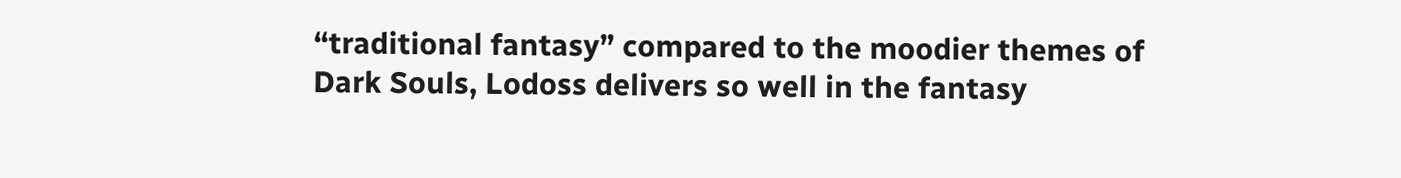“traditional fantasy” compared to the moodier themes of Dark Souls, Lodoss delivers so well in the fantasy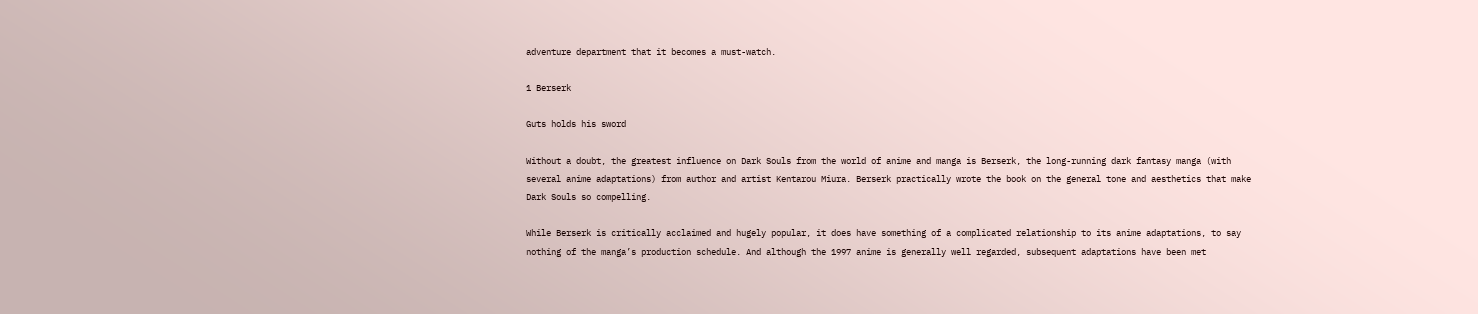adventure department that it becomes a must-watch.

1 Berserk

Guts holds his sword

Without a doubt, the greatest influence on Dark Souls from the world of anime and manga is Berserk, the long-running dark fantasy manga (with several anime adaptations) from author and artist Kentarou Miura. Berserk practically wrote the book on the general tone and aesthetics that make Dark Souls so compelling.

While Berserk is critically acclaimed and hugely popular, it does have something of a complicated relationship to its anime adaptations, to say nothing of the manga’s production schedule. And although the 1997 anime is generally well regarded, subsequent adaptations have been met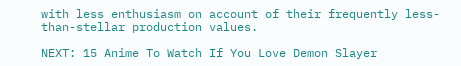with less enthusiasm on account of their frequently less-than-stellar production values.

NEXT: 15 Anime To Watch If You Love Demon Slayer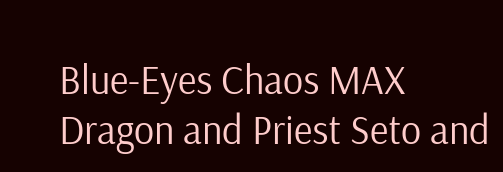Blue-Eyes Chaos MAX Dragon and Priest Seto and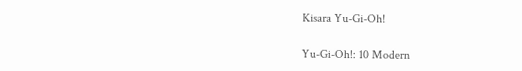Kisara Yu-Gi-Oh!

Yu-Gi-Oh!: 10 Modern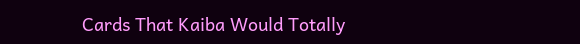Cards That Kaiba Would Totally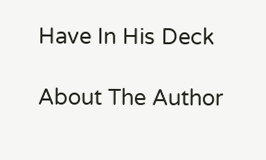Have In His Deck

About The Author